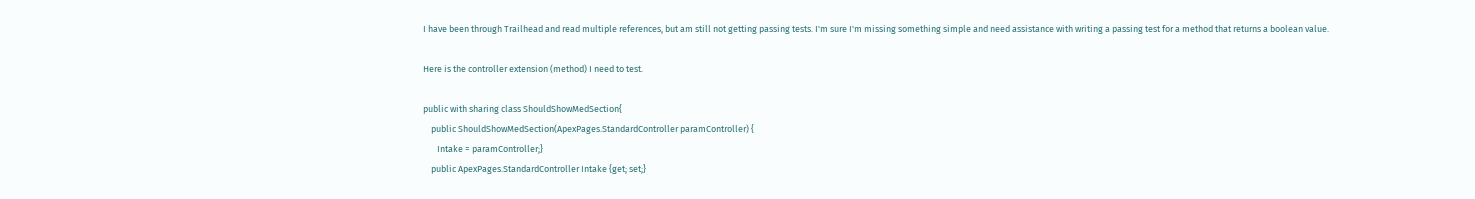I have been through Trailhead and read multiple references, but am still not getting passing tests. I'm sure I'm missing something simple and need assistance with writing a passing test for a method that returns a boolean value.

Here is the controller extension (method) I need to test.

public with sharing class ShouldShowMedSection{
    public ShouldShowMedSection(ApexPages.StandardController paramController) {
       Intake = paramController;}
    public ApexPages.StandardController Intake {get; set;}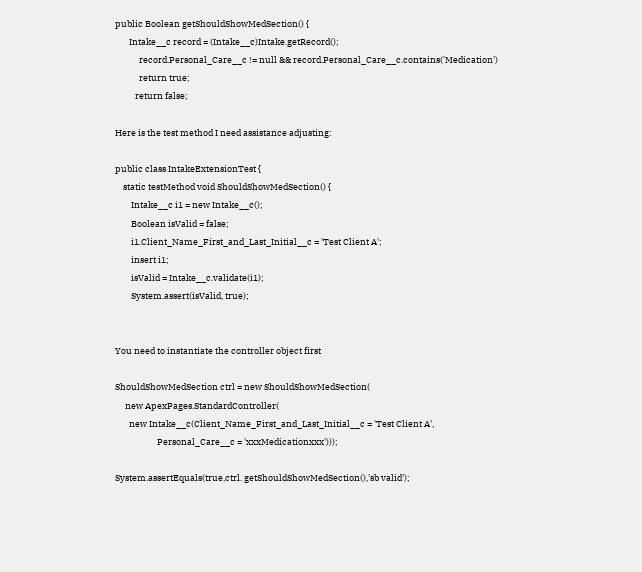public Boolean getShouldShowMedSection() {
       Intake__c record = (Intake__c)Intake.getRecord();
            record.Personal_Care__c != null && record.Personal_Care__c.contains('Medication')
            return true;
          return false;

Here is the test method I need assistance adjusting:

public class IntakeExtensionTest {
    static testMethod void ShouldShowMedSection() {
        Intake__c i1 = new Intake__c();
        Boolean isValid = false;
        i1.Client_Name_First_and_Last_Initial__c = 'Test Client A';
        insert i1;
        isValid = Intake__c.validate(i1);
        System.assert(isValid, true);


You need to instantiate the controller object first

ShouldShowMedSection ctrl = new ShouldShowMedSection(
     new ApexPages.StandardController(
       new Intake__c(Client_Name_First_and_Last_Initial__c = 'Test Client A',
                     Personal_Care__c = 'xxxMedicationxxx')));

System.assertEquals(true,ctrl. getShouldShowMedSection(),'sb valid');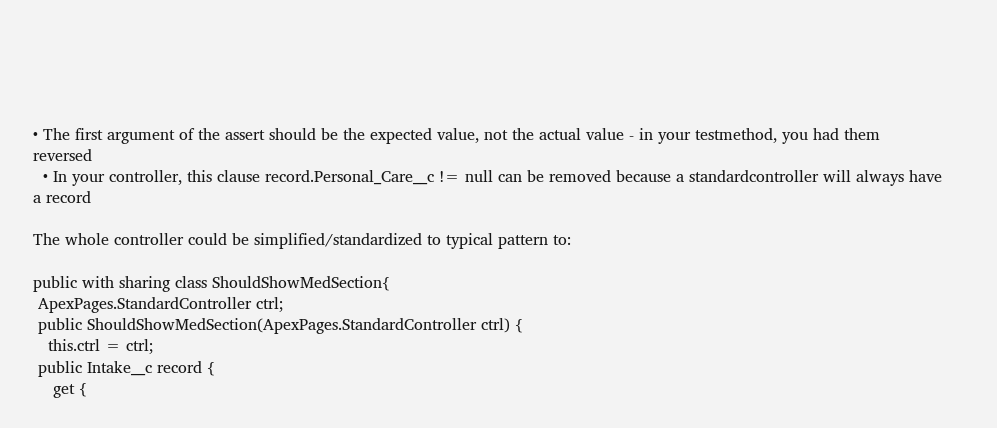• The first argument of the assert should be the expected value, not the actual value - in your testmethod, you had them reversed
  • In your controller, this clause record.Personal_Care__c != null can be removed because a standardcontroller will always have a record

The whole controller could be simplified/standardized to typical pattern to:

public with sharing class ShouldShowMedSection{
 ApexPages.StandardController ctrl;
 public ShouldShowMedSection(ApexPages.StandardController ctrl) {
   this.ctrl = ctrl;
 public Intake__c record {
    get {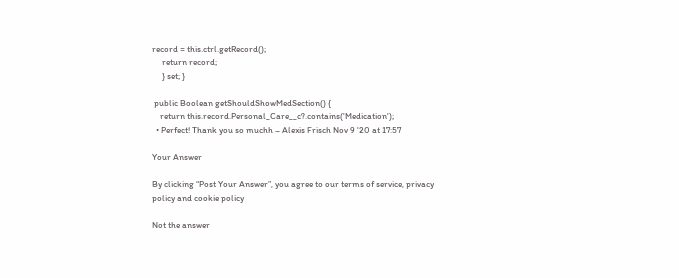record = this.ctrl.getRecord();
     return record;
     } set; }

 public Boolean getShouldShowMedSection() {
    return this.record.Personal_Care__c?.contains('Medication');
  • Perfect! Thank you so muchh – Alexis Frisch Nov 9 '20 at 17:57

Your Answer

By clicking “Post Your Answer”, you agree to our terms of service, privacy policy and cookie policy

Not the answer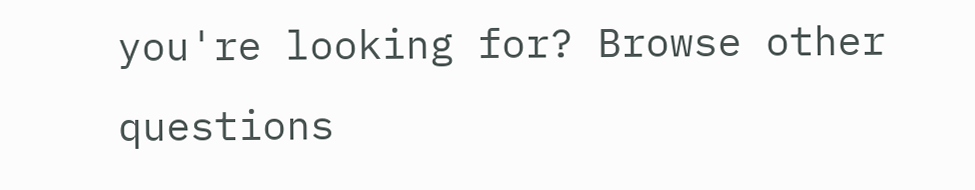you're looking for? Browse other questions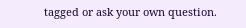tagged or ask your own question.